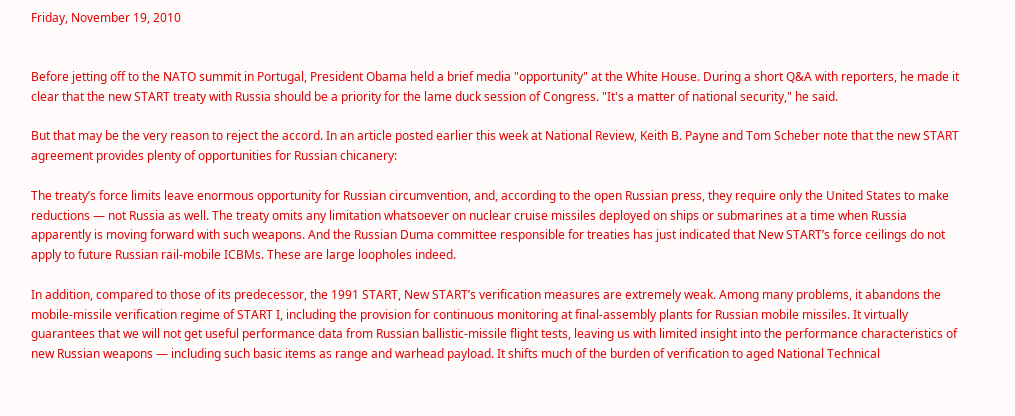Friday, November 19, 2010


Before jetting off to the NATO summit in Portugal, President Obama held a brief media "opportunity" at the White House. During a short Q&A with reporters, he made it clear that the new START treaty with Russia should be a priority for the lame duck session of Congress. "It's a matter of national security," he said.

But that may be the very reason to reject the accord. In an article posted earlier this week at National Review, Keith B. Payne and Tom Scheber note that the new START agreement provides plenty of opportunities for Russian chicanery:

The treaty’s force limits leave enormous opportunity for Russian circumvention, and, according to the open Russian press, they require only the United States to make reductions — not Russia as well. The treaty omits any limitation whatsoever on nuclear cruise missiles deployed on ships or submarines at a time when Russia apparently is moving forward with such weapons. And the Russian Duma committee responsible for treaties has just indicated that New START’s force ceilings do not apply to future Russian rail-mobile ICBMs. These are large loopholes indeed.

In addition, compared to those of its predecessor, the 1991 START, New START’s verification measures are extremely weak. Among many problems, it abandons the mobile-missile verification regime of START I, including the provision for continuous monitoring at final-assembly plants for Russian mobile missiles. It virtually guarantees that we will not get useful performance data from Russian ballistic-missile flight tests, leaving us with limited insight into the performance characteristics of new Russian weapons — including such basic items as range and warhead payload. It shifts much of the burden of verification to aged National Technical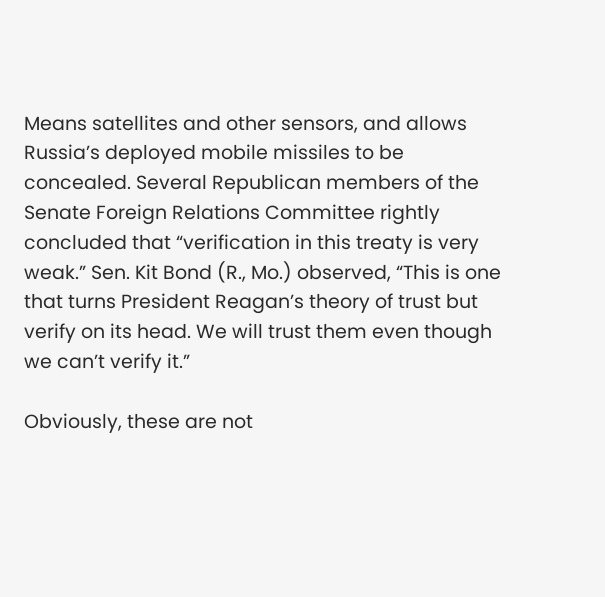Means satellites and other sensors, and allows Russia’s deployed mobile missiles to be concealed. Several Republican members of the Senate Foreign Relations Committee rightly concluded that “verification in this treaty is very weak.” Sen. Kit Bond (R., Mo.) observed, “This is one that turns President Reagan’s theory of trust but verify on its head. We will trust them even though we can’t verify it.”

Obviously, these are not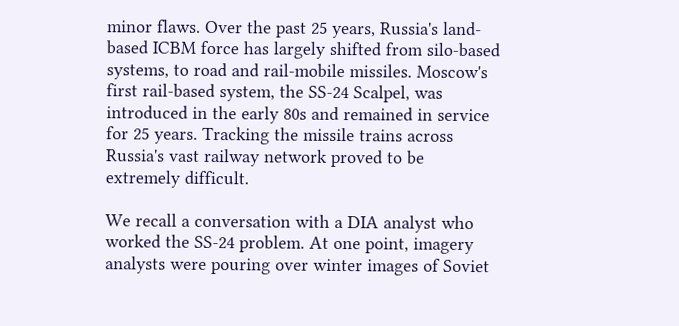minor flaws. Over the past 25 years, Russia's land-based ICBM force has largely shifted from silo-based systems, to road and rail-mobile missiles. Moscow's first rail-based system, the SS-24 Scalpel, was introduced in the early 80s and remained in service for 25 years. Tracking the missile trains across Russia's vast railway network proved to be extremely difficult.

We recall a conversation with a DIA analyst who worked the SS-24 problem. At one point, imagery analysts were pouring over winter images of Soviet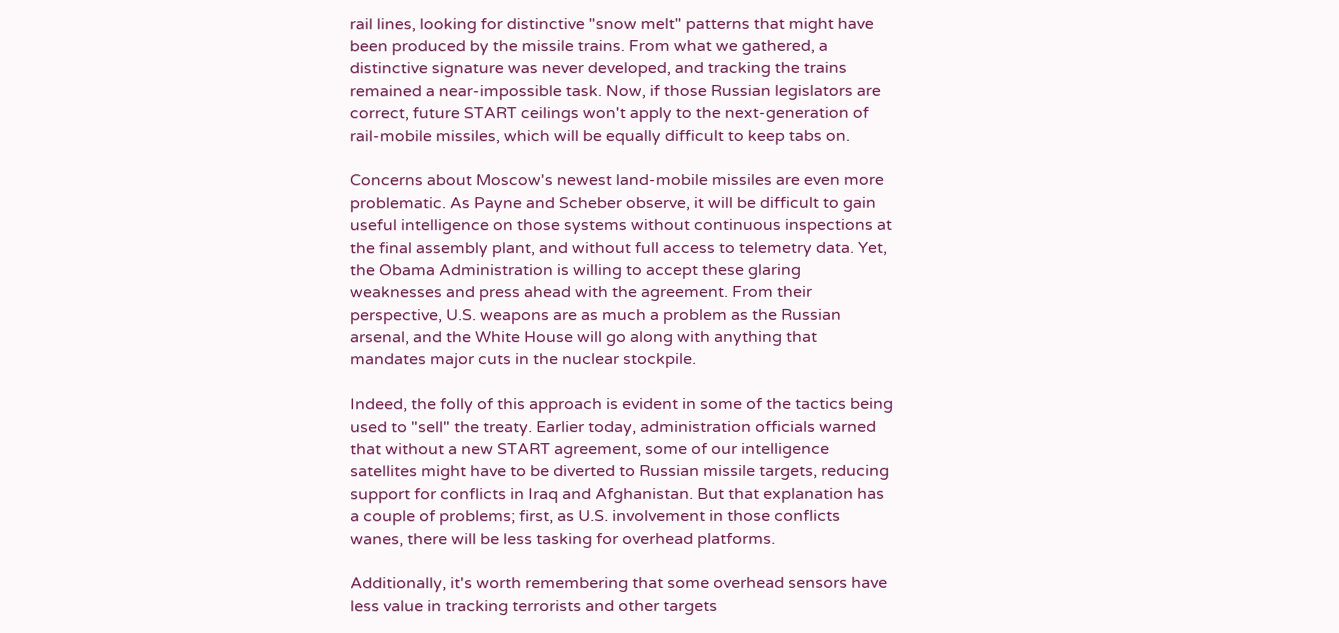rail lines, looking for distinctive "snow melt" patterns that might have been produced by the missile trains. From what we gathered, a distinctive signature was never developed, and tracking the trains remained a near-impossible task. Now, if those Russian legislators are correct, future START ceilings won't apply to the next-generation of rail-mobile missiles, which will be equally difficult to keep tabs on.

Concerns about Moscow's newest land-mobile missiles are even more problematic. As Payne and Scheber observe, it will be difficult to gain useful intelligence on those systems without continuous inspections at the final assembly plant, and without full access to telemetry data. Yet, the Obama Administration is willing to accept these glaring weaknesses and press ahead with the agreement. From their perspective, U.S. weapons are as much a problem as the Russian arsenal, and the White House will go along with anything that mandates major cuts in the nuclear stockpile.

Indeed, the folly of this approach is evident in some of the tactics being used to "sell" the treaty. Earlier today, administration officials warned that without a new START agreement, some of our intelligence satellites might have to be diverted to Russian missile targets, reducing support for conflicts in Iraq and Afghanistan. But that explanation has a couple of problems; first, as U.S. involvement in those conflicts wanes, there will be less tasking for overhead platforms.

Additionally, it's worth remembering that some overhead sensors have less value in tracking terrorists and other targets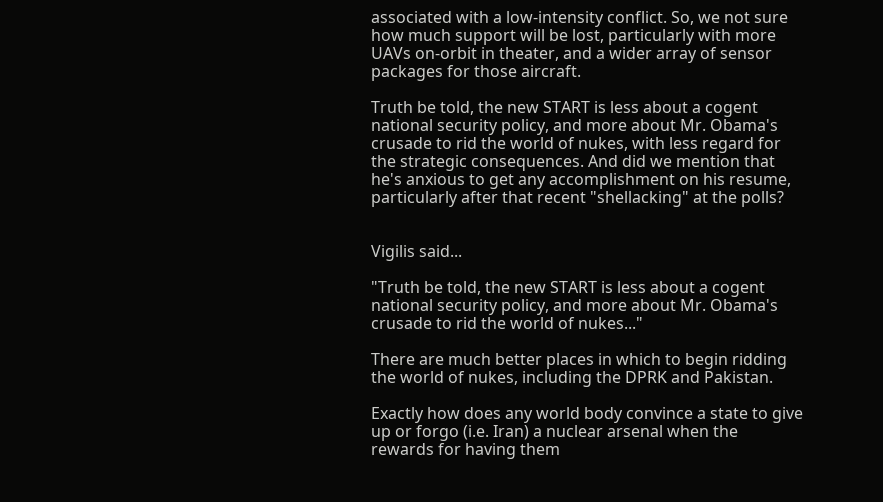associated with a low-intensity conflict. So, we not sure how much support will be lost, particularly with more UAVs on-orbit in theater, and a wider array of sensor packages for those aircraft.

Truth be told, the new START is less about a cogent national security policy, and more about Mr. Obama's crusade to rid the world of nukes, with less regard for the strategic consequences. And did we mention that he's anxious to get any accomplishment on his resume, particularly after that recent "shellacking" at the polls?


Vigilis said...

"Truth be told, the new START is less about a cogent national security policy, and more about Mr. Obama's crusade to rid the world of nukes..."

There are much better places in which to begin ridding the world of nukes, including the DPRK and Pakistan.

Exactly how does any world body convince a state to give up or forgo (i.e. Iran) a nuclear arsenal when the rewards for having them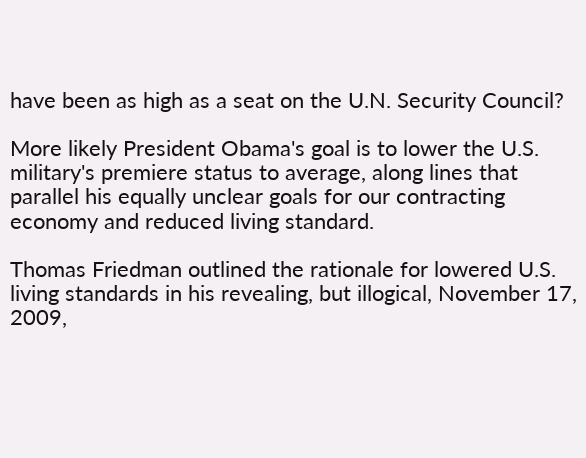have been as high as a seat on the U.N. Security Council?

More likely President Obama's goal is to lower the U.S. military's premiere status to average, along lines that parallel his equally unclear goals for our contracting economy and reduced living standard.

Thomas Friedman outlined the rationale for lowered U.S. living standards in his revealing, but illogical, November 17, 2009,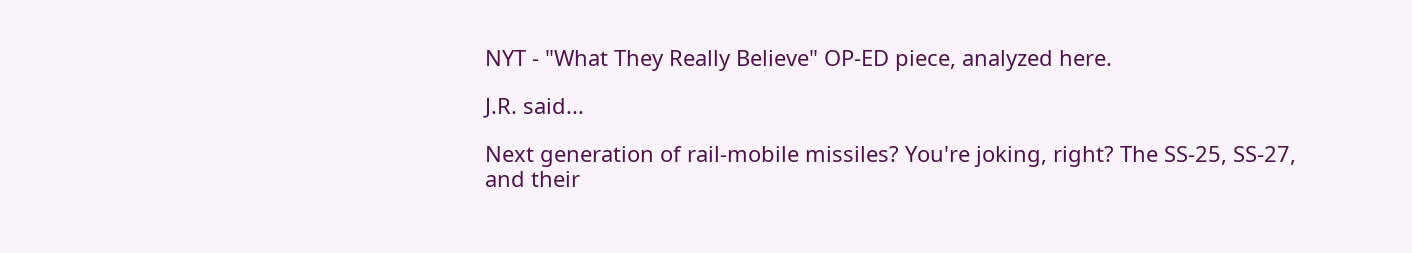NYT - "What They Really Believe" OP-ED piece, analyzed here.

J.R. said...

Next generation of rail-mobile missiles? You're joking, right? The SS-25, SS-27, and their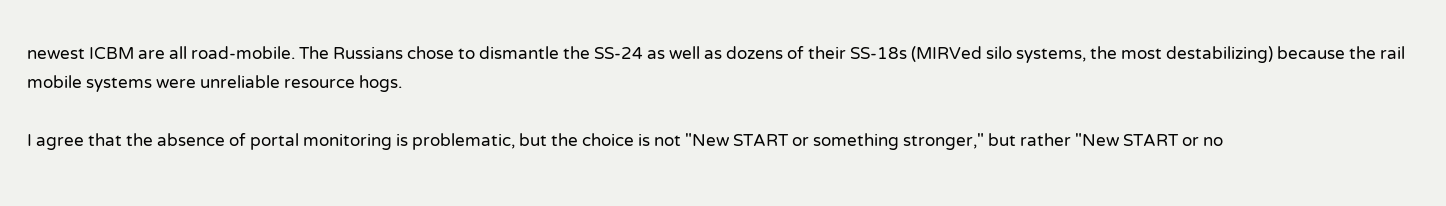newest ICBM are all road-mobile. The Russians chose to dismantle the SS-24 as well as dozens of their SS-18s (MIRVed silo systems, the most destabilizing) because the rail mobile systems were unreliable resource hogs.

I agree that the absence of portal monitoring is problematic, but the choice is not "New START or something stronger," but rather "New START or no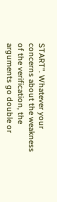START". Whatever your concerns about the weakness of the verification, the arguments go double or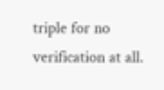triple for no verification at all.